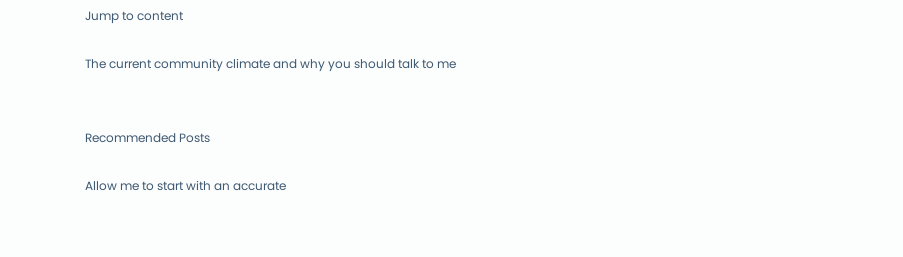Jump to content

The current community climate and why you should talk to me


Recommended Posts

Allow me to start with an accurate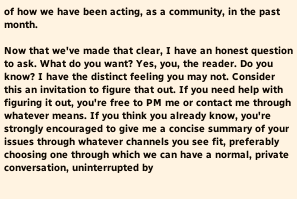of how we have been acting, as a community, in the past month.

Now that we've made that clear, I have an honest question to ask. What do you want? Yes, you, the reader. Do you know? I have the distinct feeling you may not. Consider this an invitation to figure that out. If you need help with figuring it out, you're free to PM me or contact me through whatever means. If you think you already know, you're strongly encouraged to give me a concise summary of your issues through whatever channels you see fit, preferably choosing one through which we can have a normal, private conversation, uninterrupted by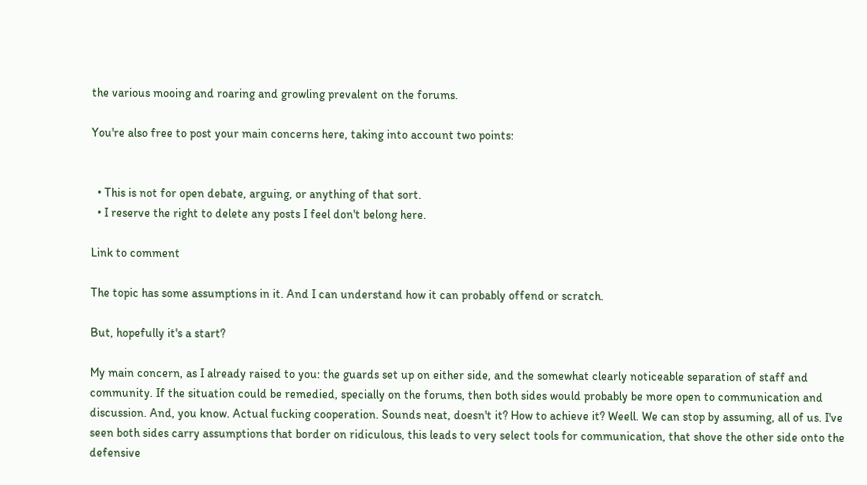the various mooing and roaring and growling prevalent on the forums.

You're also free to post your main concerns here, taking into account two points:


  • This is not for open debate, arguing, or anything of that sort.
  • I reserve the right to delete any posts I feel don't belong here.

Link to comment

The topic has some assumptions in it. And I can understand how it can probably offend or scratch.

But, hopefully it's a start?

My main concern, as I already raised to you: the guards set up on either side, and the somewhat clearly noticeable separation of staff and community. If the situation could be remedied, specially on the forums, then both sides would probably be more open to communication and discussion. And, you know. Actual fucking cooperation. Sounds neat, doesn't it? How to achieve it? Weell. We can stop by assuming, all of us. I've seen both sides carry assumptions that border on ridiculous, this leads to very select tools for communication, that shove the other side onto the defensive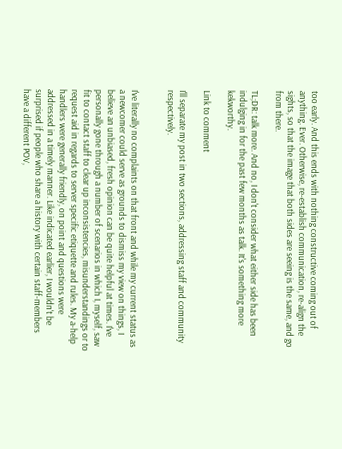too early. And this ends with nothing constructive coming out of anything. Ever. Otherwise, re-establish communication, re-align the sights, so that the image that both sides are seeing is the same, and go from there.

TL;DR: talk more. And no, I don't consider what either side has been indulging in for the past few months as talk. It's something more kekworthy.

Link to comment

I'll separate my post in two sections, addressing staff and community respectively.


I've literally no complaints on that front and while my current status as a newcomer could serve as grounds to dismiss my view on things, I believe an unbiased, fresh opinion can be quite helpful at times. I've personally gone through a number of scenarios in which I, myself, saw fit to contact staff to clear up inconsistencies, misunderstandings or to request aid in regards to server specific etiquette and rules. My a-help handlers were generally friendly, on point and questions were addressed in a timely manner. Like indicated earlier, I wouldn't be surprised if people who share a history with certain staff-members have a different POV,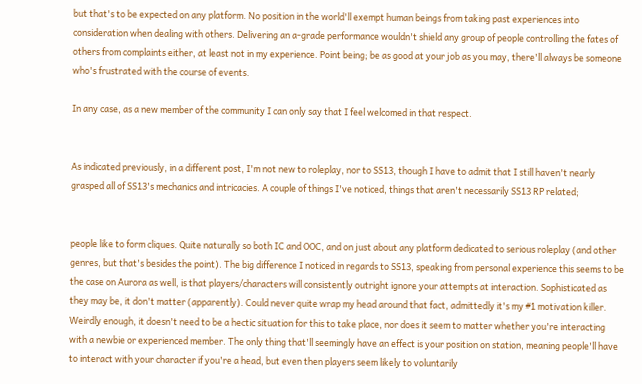but that's to be expected on any platform. No position in the world'll exempt human beings from taking past experiences into consideration when dealing with others. Delivering an a-grade performance wouldn't shield any group of people controlling the fates of others from complaints either, at least not in my experience. Point being; be as good at your job as you may, there'll always be someone who's frustrated with the course of events.

In any case, as a new member of the community I can only say that I feel welcomed in that respect.


As indicated previously, in a different post, I'm not new to roleplay, nor to SS13, though I have to admit that I still haven't nearly grasped all of SS13's mechanics and intricacies. A couple of things I've noticed, things that aren't necessarily SS13 RP related;


people like to form cliques. Quite naturally so both IC and OOC, and on just about any platform dedicated to serious roleplay (and other genres, but that's besides the point). The big difference I noticed in regards to SS13, speaking from personal experience this seems to be the case on Aurora as well, is that players/characters will consistently outright ignore your attempts at interaction. Sophisticated as they may be, it don't matter (apparently). Could never quite wrap my head around that fact, admittedly it's my #1 motivation killer. Weirdly enough, it doesn't need to be a hectic situation for this to take place, nor does it seem to matter whether you're interacting with a newbie or experienced member. The only thing that'll seemingly have an effect is your position on station, meaning people'll have to interact with your character if you're a head, but even then players seem likely to voluntarily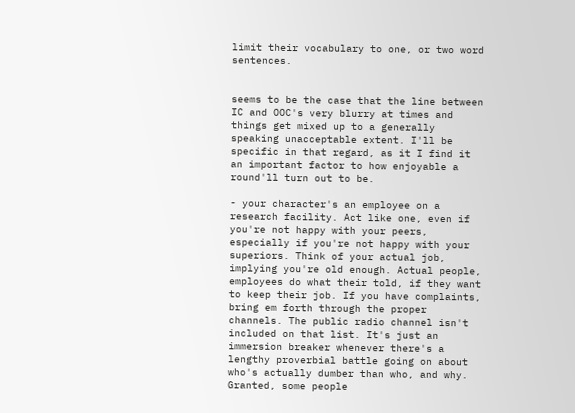limit their vocabulary to one, or two word sentences.


seems to be the case that the line between IC and OOC's very blurry at times and things get mixed up to a generally speaking unacceptable extent. I'll be specific in that regard, as it I find it an important factor to how enjoyable a round'll turn out to be.

- your character's an employee on a research facility. Act like one, even if you're not happy with your peers, especially if you're not happy with your superiors. Think of your actual job, implying you're old enough. Actual people, employees do what their told, if they want to keep their job. If you have complaints, bring em forth through the proper channels. The public radio channel isn't included on that list. It's just an immersion breaker whenever there's a lengthy proverbial battle going on about who's actually dumber than who, and why. Granted, some people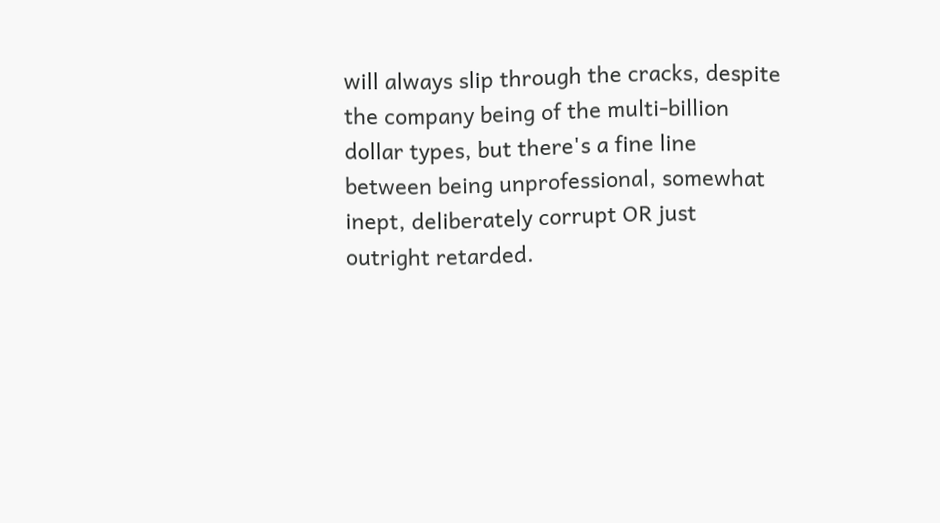will always slip through the cracks, despite the company being of the multi-billion dollar types, but there's a fine line between being unprofessional, somewhat inept, deliberately corrupt OR just outright retarded.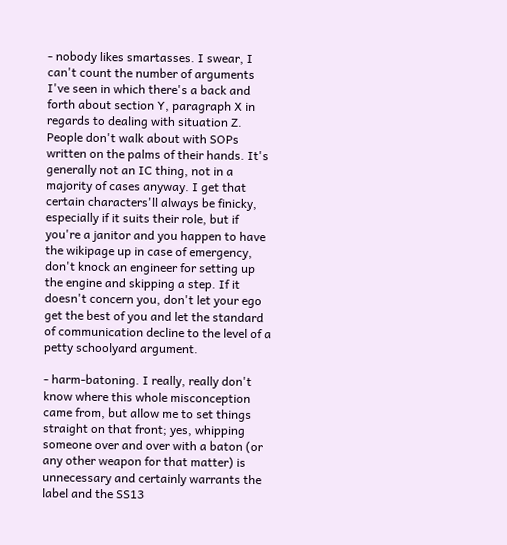- nobody likes smartasses. I swear, I can't count the number of arguments I've seen in which there's a back and forth about section Y, paragraph X in regards to dealing with situation Z. People don't walk about with SOPs written on the palms of their hands. It's generally not an IC thing, not in a majority of cases anyway. I get that certain characters'll always be finicky, especially if it suits their role, but if you're a janitor and you happen to have the wikipage up in case of emergency, don't knock an engineer for setting up the engine and skipping a step. If it doesn't concern you, don't let your ego get the best of you and let the standard of communication decline to the level of a petty schoolyard argument.

- harm-batoning. I really, really don't know where this whole misconception came from, but allow me to set things straight on that front; yes, whipping someone over and over with a baton (or any other weapon for that matter) is unnecessary and certainly warrants the label and the SS13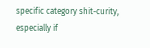specific category shit-curity, especially if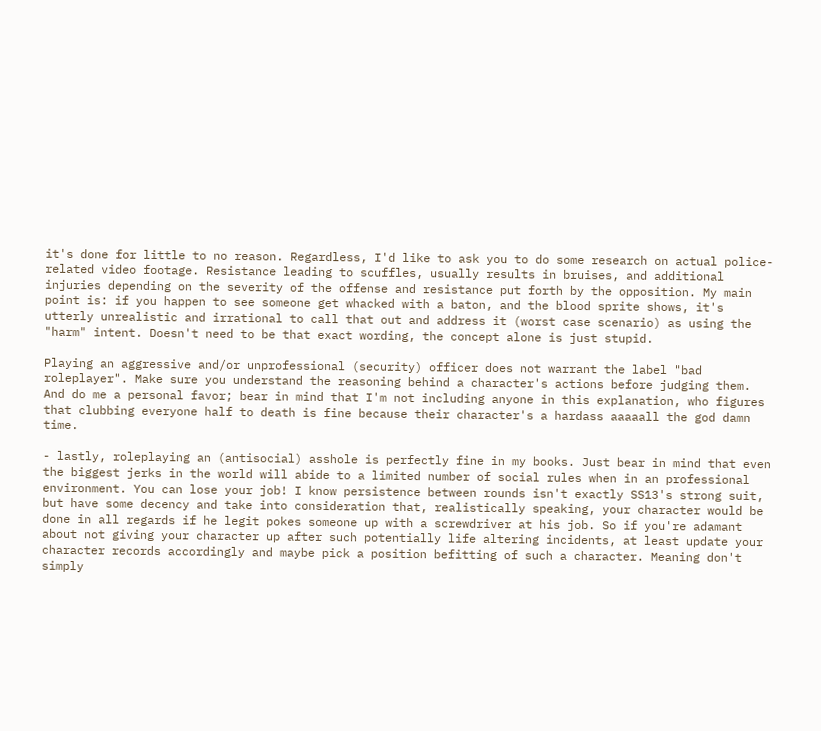it's done for little to no reason. Regardless, I'd like to ask you to do some research on actual police-related video footage. Resistance leading to scuffles, usually results in bruises, and additional injuries depending on the severity of the offense and resistance put forth by the opposition. My main point is: if you happen to see someone get whacked with a baton, and the blood sprite shows, it's utterly unrealistic and irrational to call that out and address it (worst case scenario) as using the "harm" intent. Doesn't need to be that exact wording, the concept alone is just stupid.

Playing an aggressive and/or unprofessional (security) officer does not warrant the label "bad roleplayer". Make sure you understand the reasoning behind a character's actions before judging them. And do me a personal favor; bear in mind that I'm not including anyone in this explanation, who figures that clubbing everyone half to death is fine because their character's a hardass aaaaall the god damn time.

- lastly, roleplaying an (antisocial) asshole is perfectly fine in my books. Just bear in mind that even the biggest jerks in the world will abide to a limited number of social rules when in an professional environment. You can lose your job! I know persistence between rounds isn't exactly SS13's strong suit, but have some decency and take into consideration that, realistically speaking, your character would be done in all regards if he legit pokes someone up with a screwdriver at his job. So if you're adamant about not giving your character up after such potentially life altering incidents, at least update your character records accordingly and maybe pick a position befitting of such a character. Meaning don't simply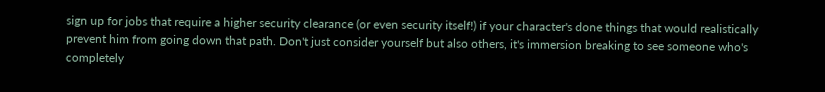sign up for jobs that require a higher security clearance (or even security itself!) if your character's done things that would realistically prevent him from going down that path. Don't just consider yourself but also others, it's immersion breaking to see someone who's completely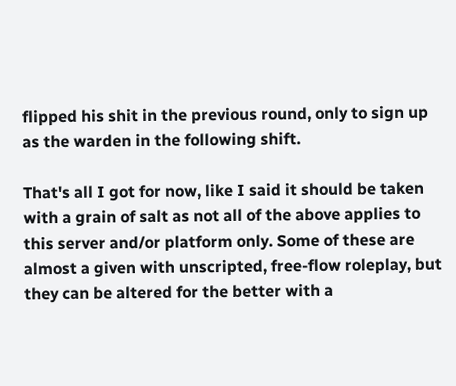flipped his shit in the previous round, only to sign up as the warden in the following shift.

That's all I got for now, like I said it should be taken with a grain of salt as not all of the above applies to this server and/or platform only. Some of these are almost a given with unscripted, free-flow roleplay, but they can be altered for the better with a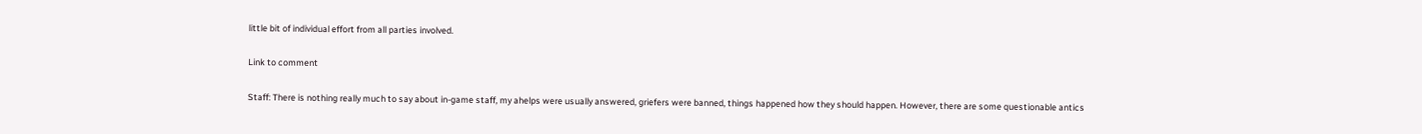little bit of individual effort from all parties involved.

Link to comment

Staff: There is nothing really much to say about in-game staff, my ahelps were usually answered, griefers were banned, things happened how they should happen. However, there are some questionable antics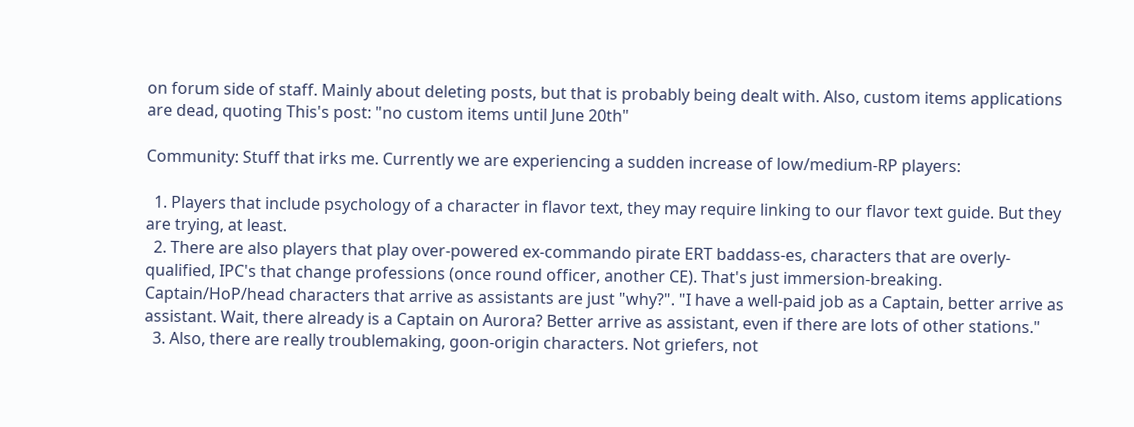on forum side of staff. Mainly about deleting posts, but that is probably being dealt with. Also, custom items applications are dead, quoting This's post: "no custom items until June 20th"

Community: Stuff that irks me. Currently we are experiencing a sudden increase of low/medium-RP players:

  1. Players that include psychology of a character in flavor text, they may require linking to our flavor text guide. But they are trying, at least.
  2. There are also players that play over-powered ex-commando pirate ERT baddass-es, characters that are overly-qualified, IPC's that change professions (once round officer, another CE). That's just immersion-breaking. Captain/HoP/head characters that arrive as assistants are just "why?". "I have a well-paid job as a Captain, better arrive as assistant. Wait, there already is a Captain on Aurora? Better arrive as assistant, even if there are lots of other stations."
  3. Also, there are really troublemaking, goon-origin characters. Not griefers, not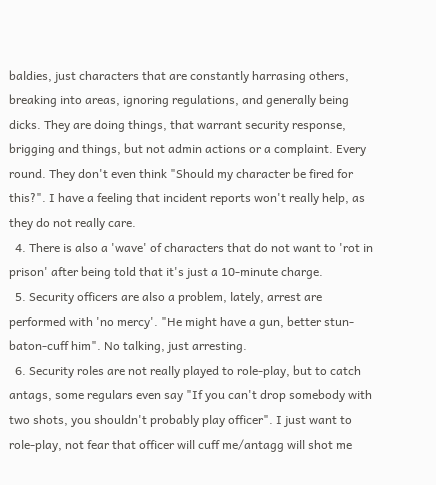baldies, just characters that are constantly harrasing others, breaking into areas, ignoring regulations, and generally being dicks. They are doing things, that warrant security response, brigging and things, but not admin actions or a complaint. Every round. They don't even think "Should my character be fired for this?". I have a feeling that incident reports won't really help, as they do not really care.
  4. There is also a 'wave' of characters that do not want to 'rot in prison' after being told that it's just a 10-minute charge.
  5. Security officers are also a problem, lately, arrest are performed with 'no mercy'. "He might have a gun, better stun-baton-cuff him". No talking, just arresting.
  6. Security roles are not really played to role-play, but to catch antags, some regulars even say "If you can't drop somebody with two shots, you shouldn't probably play officer". I just want to role-play, not fear that officer will cuff me/antagg will shot me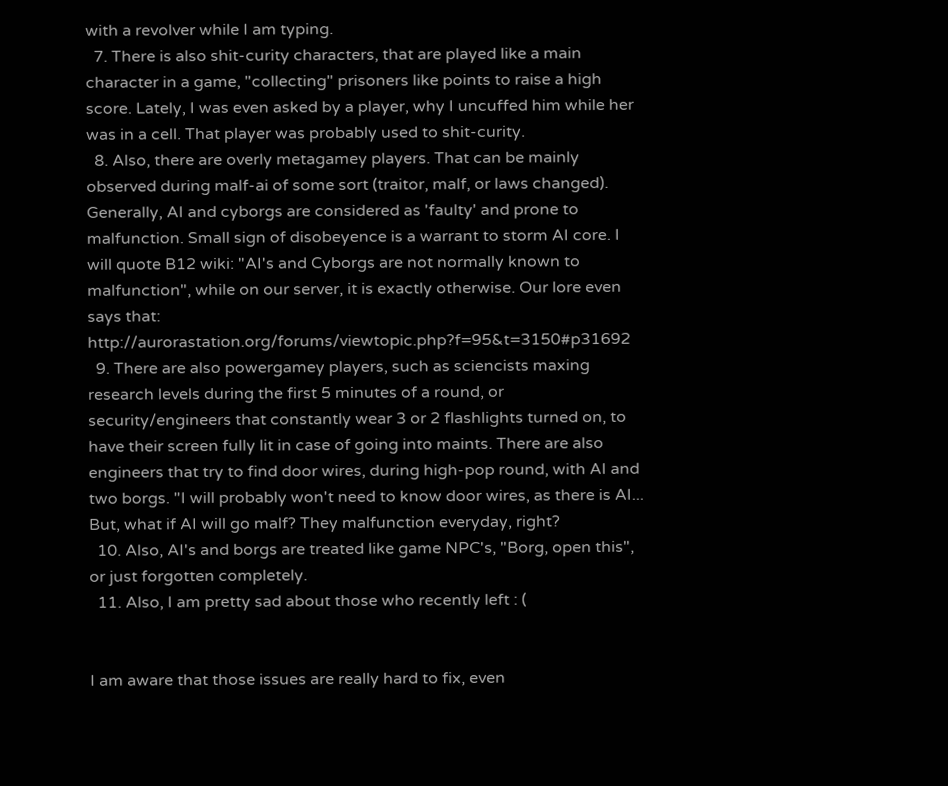with a revolver while I am typing.
  7. There is also shit-curity characters, that are played like a main character in a game, "collecting" prisoners like points to raise a high score. Lately, I was even asked by a player, why I uncuffed him while her was in a cell. That player was probably used to shit-curity.
  8. Also, there are overly metagamey players. That can be mainly observed during malf-ai of some sort (traitor, malf, or laws changed). Generally, AI and cyborgs are considered as 'faulty' and prone to malfunction. Small sign of disobeyence is a warrant to storm AI core. I will quote B12 wiki: "AI's and Cyborgs are not normally known to malfunction", while on our server, it is exactly otherwise. Our lore even says that: http://aurorastation.org/forums/viewtopic.php?f=95&t=3150#p31692
  9. There are also powergamey players, such as sciencists maxing research levels during the first 5 minutes of a round, or security/engineers that constantly wear 3 or 2 flashlights turned on, to have their screen fully lit in case of going into maints. There are also engineers that try to find door wires, during high-pop round, with AI and two borgs. "I will probably won't need to know door wires, as there is AI... But, what if AI will go malf? They malfunction everyday, right?
  10. Also, AI's and borgs are treated like game NPC's, "Borg, open this", or just forgotten completely.
  11. Also, I am pretty sad about those who recently left : (


I am aware that those issues are really hard to fix, even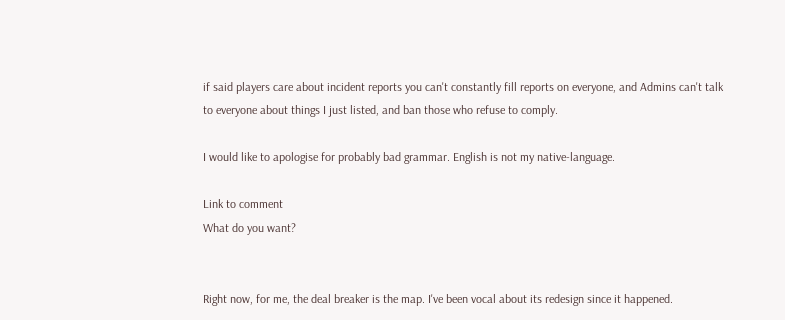if said players care about incident reports you can't constantly fill reports on everyone, and Admins can't talk to everyone about things I just listed, and ban those who refuse to comply.

I would like to apologise for probably bad grammar. English is not my native-language.

Link to comment
What do you want?


Right now, for me, the deal breaker is the map. I've been vocal about its redesign since it happened.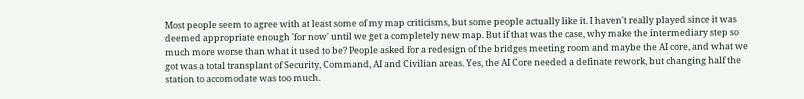Most people seem to agree with at least some of my map criticisms, but some people actually like it. I haven't really played since it was deemed appropriate enough 'for now' until we get a completely new map. But if that was the case, why make the intermediary step so much more worse than what it used to be? People asked for a redesign of the bridges meeting room and maybe the AI core, and what we got was a total transplant of Security, Command, AI and Civilian areas. Yes, the AI Core needed a definate rework, but changing half the station to accomodate was too much.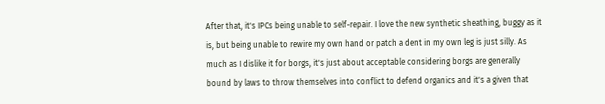After that, it's IPCs being unable to self-repair. I love the new synthetic sheathing, buggy as it is, but being unable to rewire my own hand or patch a dent in my own leg is just silly. As much as I dislike it for borgs, it's just about acceptable considering borgs are generally bound by laws to throw themselves into conflict to defend organics and it's a given that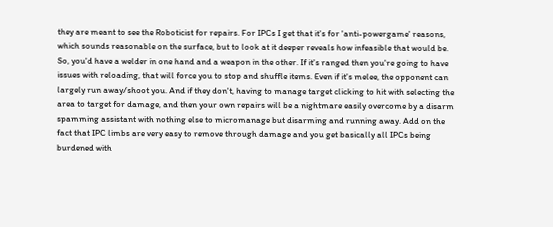they are meant to see the Roboticist for repairs. For IPCs I get that it's for 'anti-powergame' reasons, which sounds reasonable on the surface, but to look at it deeper reveals how infeasible that would be. So, you'd have a welder in one hand and a weapon in the other. If it's ranged then you're going to have issues with reloading, that will force you to stop and shuffle items. Even if it's melee, the opponent can largely run away/shoot you. And if they don't, having to manage target clicking to hit with selecting the area to target for damage, and then your own repairs will be a nightmare easily overcome by a disarm spamming assistant with nothing else to micromanage but disarming and running away. Add on the fact that IPC limbs are very easy to remove through damage and you get basically all IPCs being burdened with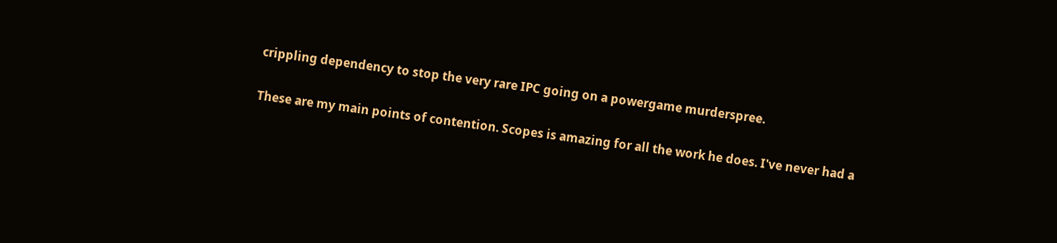crippling dependency to stop the very rare IPC going on a powergame murderspree.

These are my main points of contention. Scopes is amazing for all the work he does. I've never had a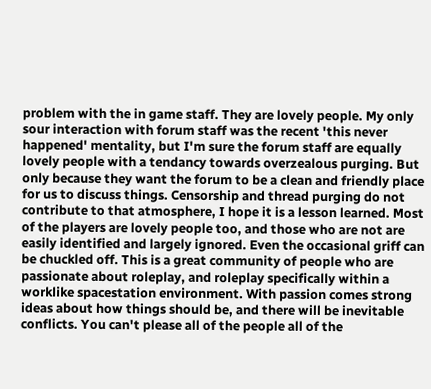problem with the in game staff. They are lovely people. My only sour interaction with forum staff was the recent 'this never happened' mentality, but I'm sure the forum staff are equally lovely people with a tendancy towards overzealous purging. But only because they want the forum to be a clean and friendly place for us to discuss things. Censorship and thread purging do not contribute to that atmosphere, I hope it is a lesson learned. Most of the players are lovely people too, and those who are not are easily identified and largely ignored. Even the occasional griff can be chuckled off. This is a great community of people who are passionate about roleplay, and roleplay specifically within a worklike spacestation environment. With passion comes strong ideas about how things should be, and there will be inevitable conflicts. You can't please all of the people all of the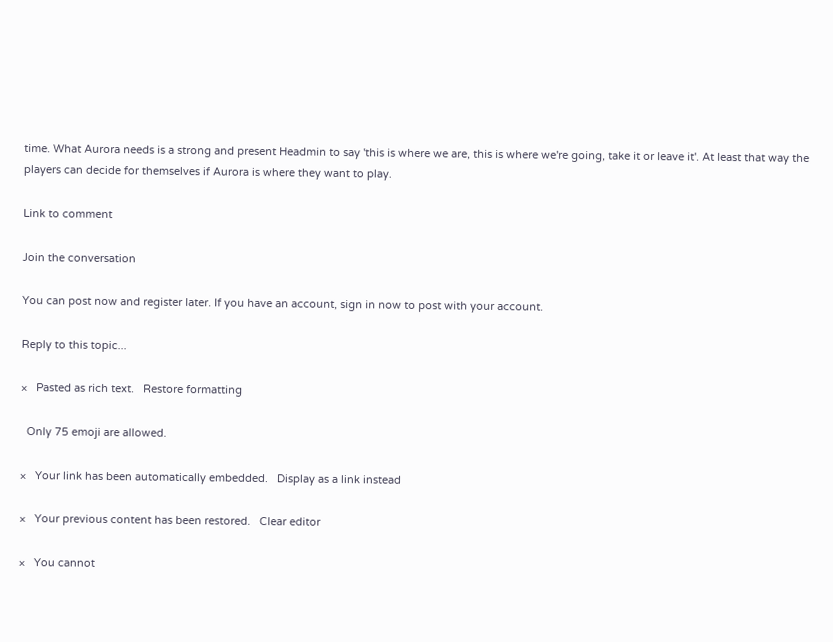time. What Aurora needs is a strong and present Headmin to say 'this is where we are, this is where we're going, take it or leave it'. At least that way the players can decide for themselves if Aurora is where they want to play.

Link to comment

Join the conversation

You can post now and register later. If you have an account, sign in now to post with your account.

Reply to this topic...

×   Pasted as rich text.   Restore formatting

  Only 75 emoji are allowed.

×   Your link has been automatically embedded.   Display as a link instead

×   Your previous content has been restored.   Clear editor

×   You cannot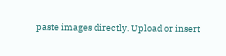paste images directly. Upload or insert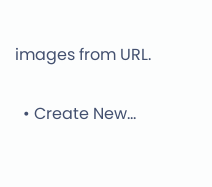images from URL.

  • Create New...